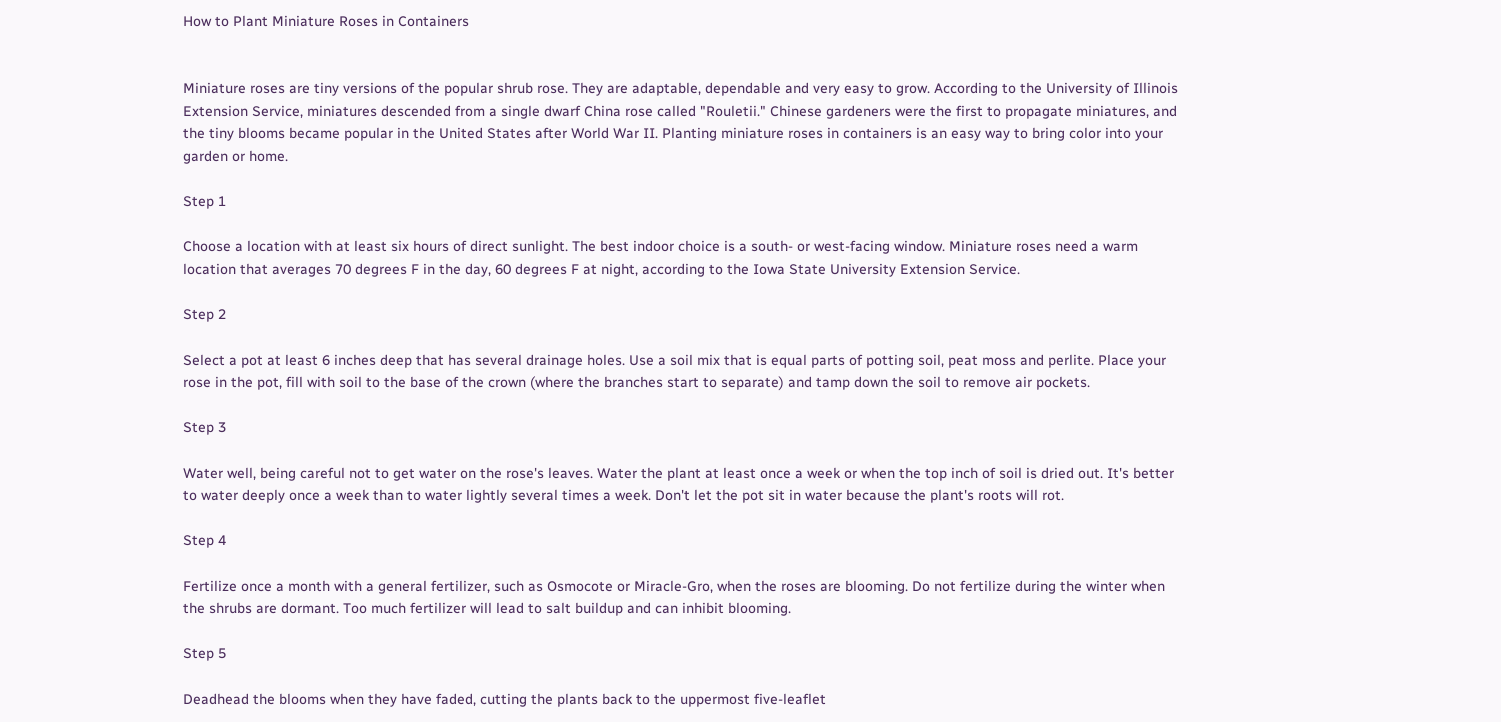How to Plant Miniature Roses in Containers


Miniature roses are tiny versions of the popular shrub rose. They are adaptable, dependable and very easy to grow. According to the University of Illinois Extension Service, miniatures descended from a single dwarf China rose called "Rouletii." Chinese gardeners were the first to propagate miniatures, and the tiny blooms became popular in the United States after World War II. Planting miniature roses in containers is an easy way to bring color into your garden or home.

Step 1

Choose a location with at least six hours of direct sunlight. The best indoor choice is a south- or west-facing window. Miniature roses need a warm location that averages 70 degrees F in the day, 60 degrees F at night, according to the Iowa State University Extension Service.

Step 2

Select a pot at least 6 inches deep that has several drainage holes. Use a soil mix that is equal parts of potting soil, peat moss and perlite. Place your rose in the pot, fill with soil to the base of the crown (where the branches start to separate) and tamp down the soil to remove air pockets.

Step 3

Water well, being careful not to get water on the rose's leaves. Water the plant at least once a week or when the top inch of soil is dried out. It's better to water deeply once a week than to water lightly several times a week. Don't let the pot sit in water because the plant's roots will rot.

Step 4

Fertilize once a month with a general fertilizer, such as Osmocote or Miracle-Gro, when the roses are blooming. Do not fertilize during the winter when the shrubs are dormant. Too much fertilizer will lead to salt buildup and can inhibit blooming.

Step 5

Deadhead the blooms when they have faded, cutting the plants back to the uppermost five-leaflet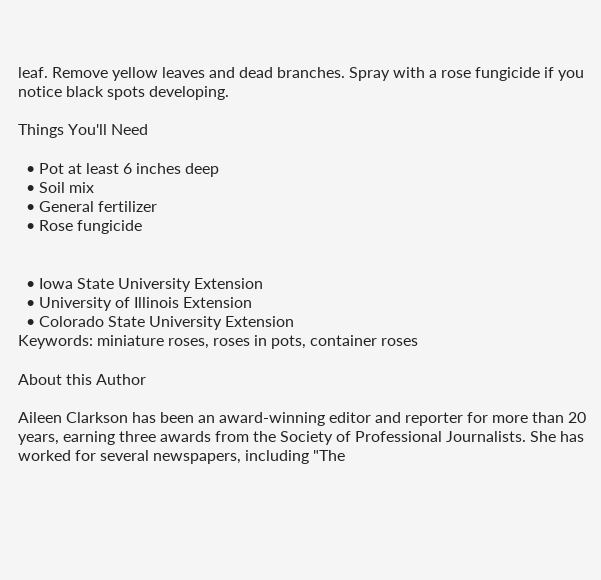leaf. Remove yellow leaves and dead branches. Spray with a rose fungicide if you notice black spots developing.

Things You'll Need

  • Pot at least 6 inches deep
  • Soil mix
  • General fertilizer
  • Rose fungicide


  • Iowa State University Extension
  • University of Illinois Extension
  • Colorado State University Extension
Keywords: miniature roses, roses in pots, container roses

About this Author

Aileen Clarkson has been an award-winning editor and reporter for more than 20 years, earning three awards from the Society of Professional Journalists. She has worked for several newspapers, including "The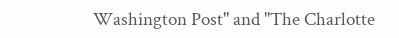Washington Post" and "The Charlotte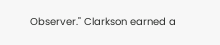Observer." Clarkson earned a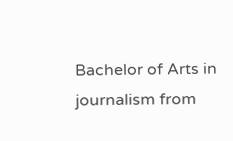Bachelor of Arts in journalism from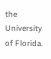the University of Florida.